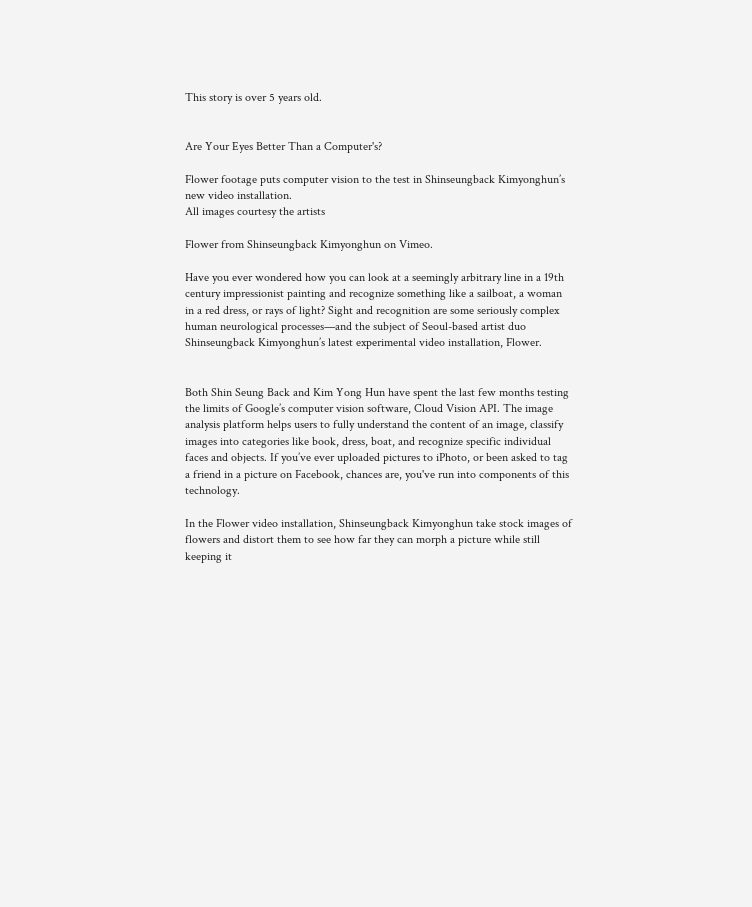This story is over 5 years old.


Are Your Eyes Better Than a Computer's?

Flower footage puts computer vision to the test in Shinseungback Kimyonghun’s new video installation.
All images courtesy the artists

Flower from Shinseungback Kimyonghun on Vimeo.

Have you ever wondered how you can look at a seemingly arbitrary line in a 19th century impressionist painting and recognize something like a sailboat, a woman in a red dress, or rays of light? Sight and recognition are some seriously complex human neurological processes—and the subject of Seoul-based artist duo Shinseungback Kimyonghun’s latest experimental video installation, Flower.


Both Shin Seung Back and Kim Yong Hun have spent the last few months testing the limits of Google’s computer vision software, Cloud Vision API. The image analysis platform helps users to fully understand the content of an image, classify images into categories like book, dress, boat, and recognize specific individual faces and objects. If you’ve ever uploaded pictures to iPhoto, or been asked to tag a friend in a picture on Facebook, chances are, you've run into components of this technology.

In the Flower video installation, Shinseungback Kimyonghun take stock images of flowers and distort them to see how far they can morph a picture while still keeping it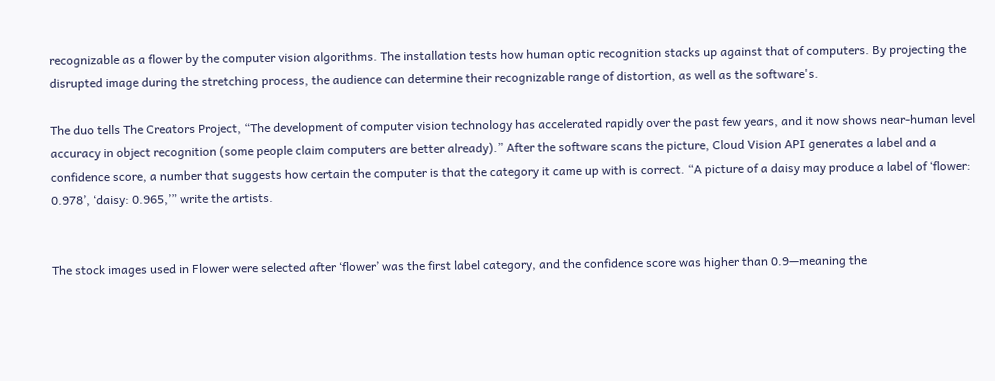recognizable as a flower by the computer vision algorithms. The installation tests how human optic recognition stacks up against that of computers. By projecting the disrupted image during the stretching process, the audience can determine their recognizable range of distortion, as well as the software's.

The duo tells The Creators Project, “The development of computer vision technology has accelerated rapidly over the past few years, and it now shows near-human level accuracy in object recognition (some people claim computers are better already).” After the software scans the picture, Cloud Vision API generates a label and a confidence score, a number that suggests how certain the computer is that the category it came up with is correct. “A picture of a daisy may produce a label of ‘flower: 0.978’, ‘daisy: 0.965,’” write the artists.


The stock images used in Flower were selected after ‘flower’ was the first label category, and the confidence score was higher than 0.9—meaning the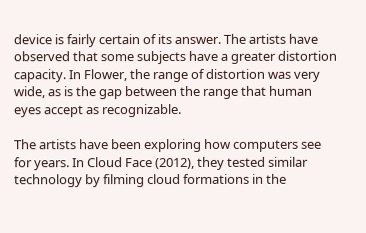device is fairly certain of its answer. The artists have observed that some subjects have a greater distortion capacity. In Flower, the range of distortion was very wide, as is the gap between the range that human eyes accept as recognizable.

The artists have been exploring how computers see for years. In Cloud Face (2012), they tested similar technology by filming cloud formations in the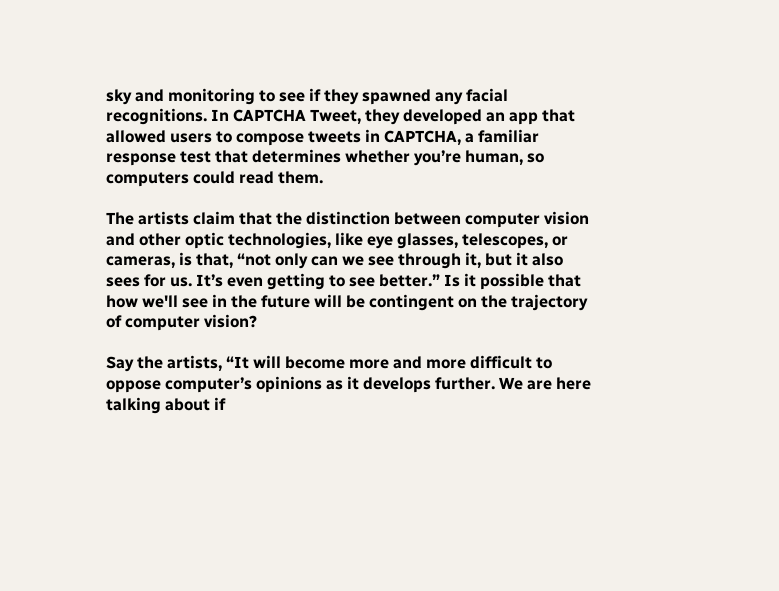sky and monitoring to see if they spawned any facial recognitions. In CAPTCHA Tweet, they developed an app that allowed users to compose tweets in CAPTCHA, a familiar response test that determines whether you’re human, so computers could read them.

The artists claim that the distinction between computer vision and other optic technologies, like eye glasses, telescopes, or cameras, is that, “not only can we see through it, but it also sees for us. It’s even getting to see better.” Is it possible that how we'll see in the future will be contingent on the trajectory of computer vision?

Say the artists, “It will become more and more difficult to oppose computer’s opinions as it develops further. We are here talking about if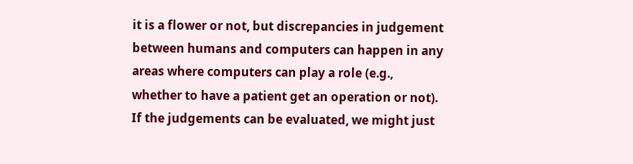it is a flower or not, but discrepancies in judgement between humans and computers can happen in any areas where computers can play a role (e.g., whether to have a patient get an operation or not). If the judgements can be evaluated, we might just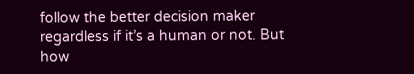follow the better decision maker regardless if it’s a human or not. But how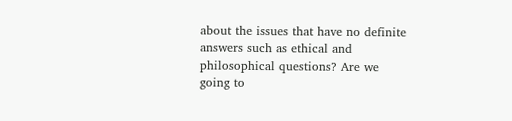about the issues that have no definite answers such as ethical and philosophical questions? Are we going to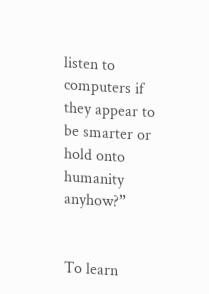listen to computers if they appear to be smarter or hold onto humanity anyhow?”


To learn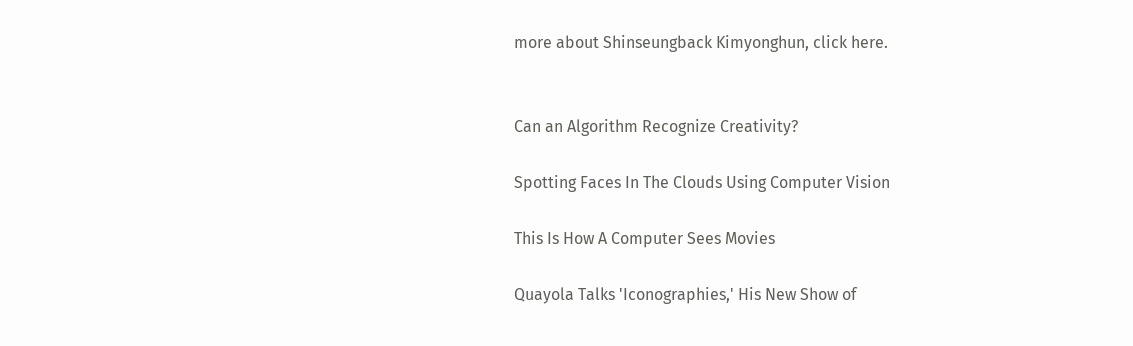more about Shinseungback Kimyonghun, click here.


Can an Algorithm Recognize Creativity?

Spotting Faces In The Clouds Using Computer Vision

This Is How A Computer Sees Movies

Quayola Talks 'Iconographies,' His New Show of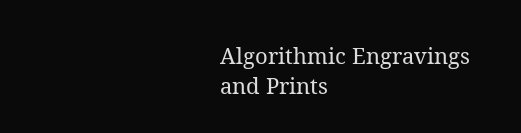Algorithmic Engravings and Prints